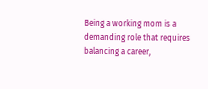Being a working mom is a demanding role that requires balancing a career,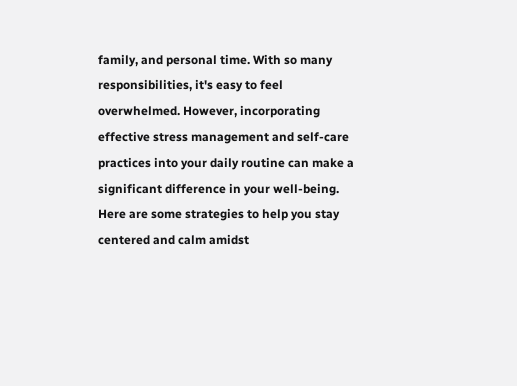family, and personal time. With so many responsibilities, it's easy to feel overwhelmed. However, incorporating effective stress management and self-care practices into your daily routine can make a significant difference in your well-being. Here are some strategies to help you stay centered and calm amidst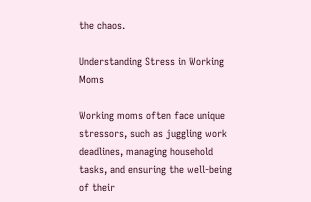the chaos.

Understanding Stress in Working Moms

Working moms often face unique stressors, such as juggling work deadlines, managing household tasks, and ensuring the well-being of their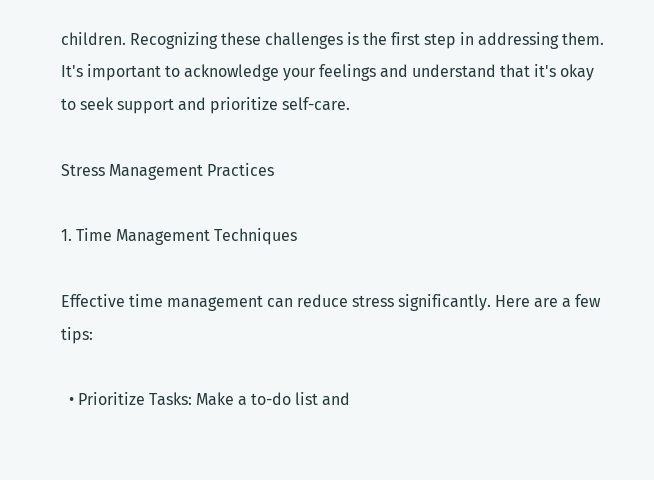children. Recognizing these challenges is the first step in addressing them. It's important to acknowledge your feelings and understand that it's okay to seek support and prioritize self-care.

Stress Management Practices

1. Time Management Techniques

Effective time management can reduce stress significantly. Here are a few tips:

  • Prioritize Tasks: Make a to-do list and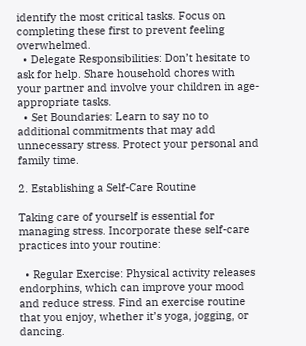identify the most critical tasks. Focus on completing these first to prevent feeling overwhelmed.
  • Delegate Responsibilities: Don’t hesitate to ask for help. Share household chores with your partner and involve your children in age-appropriate tasks.
  • Set Boundaries: Learn to say no to additional commitments that may add unnecessary stress. Protect your personal and family time.

2. Establishing a Self-Care Routine

Taking care of yourself is essential for managing stress. Incorporate these self-care practices into your routine:

  • Regular Exercise: Physical activity releases endorphins, which can improve your mood and reduce stress. Find an exercise routine that you enjoy, whether it’s yoga, jogging, or dancing.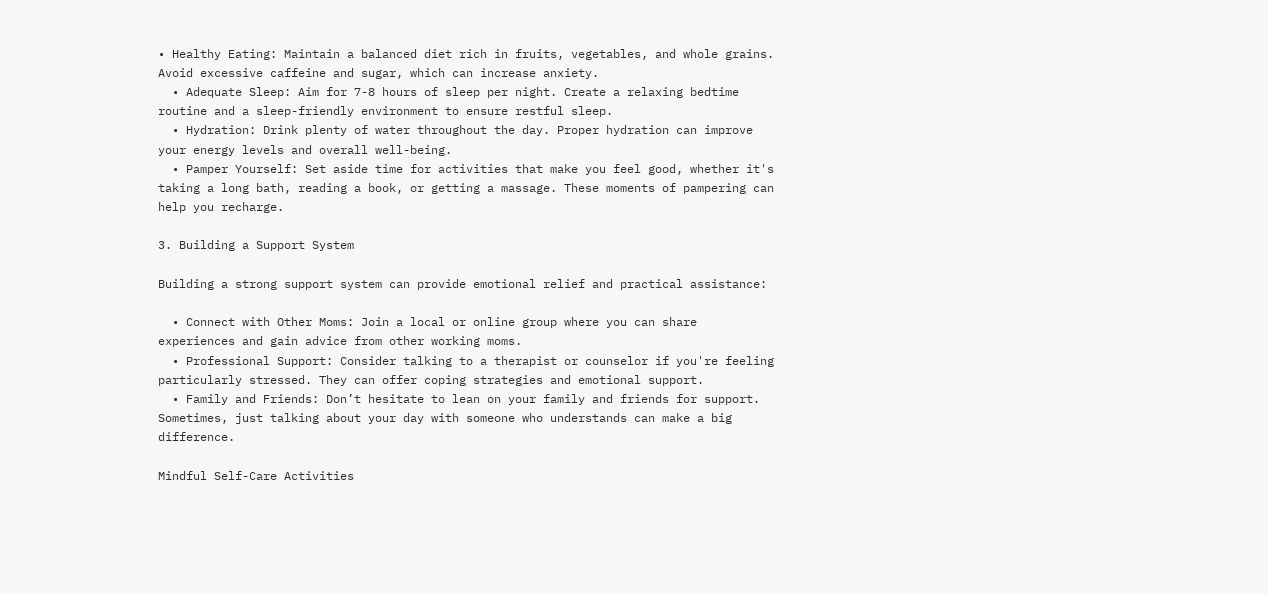• Healthy Eating: Maintain a balanced diet rich in fruits, vegetables, and whole grains. Avoid excessive caffeine and sugar, which can increase anxiety.
  • Adequate Sleep: Aim for 7-8 hours of sleep per night. Create a relaxing bedtime routine and a sleep-friendly environment to ensure restful sleep.
  • Hydration: Drink plenty of water throughout the day. Proper hydration can improve your energy levels and overall well-being.
  • Pamper Yourself: Set aside time for activities that make you feel good, whether it's taking a long bath, reading a book, or getting a massage. These moments of pampering can help you recharge.

3. Building a Support System

Building a strong support system can provide emotional relief and practical assistance:

  • Connect with Other Moms: Join a local or online group where you can share experiences and gain advice from other working moms.
  • Professional Support: Consider talking to a therapist or counselor if you're feeling particularly stressed. They can offer coping strategies and emotional support.
  • Family and Friends: Don’t hesitate to lean on your family and friends for support. Sometimes, just talking about your day with someone who understands can make a big difference.

Mindful Self-Care Activities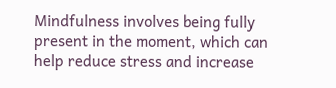Mindfulness involves being fully present in the moment, which can help reduce stress and increase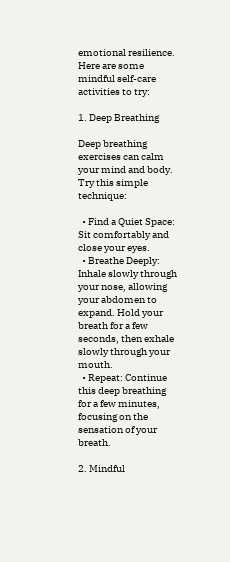emotional resilience. Here are some mindful self-care activities to try:

1. Deep Breathing

Deep breathing exercises can calm your mind and body. Try this simple technique:

  • Find a Quiet Space: Sit comfortably and close your eyes.
  • Breathe Deeply: Inhale slowly through your nose, allowing your abdomen to expand. Hold your breath for a few seconds, then exhale slowly through your mouth.
  • Repeat: Continue this deep breathing for a few minutes, focusing on the sensation of your breath.

2. Mindful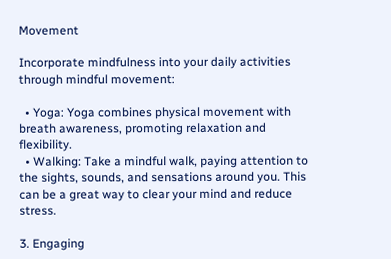Movement

Incorporate mindfulness into your daily activities through mindful movement:

  • Yoga: Yoga combines physical movement with breath awareness, promoting relaxation and flexibility.
  • Walking: Take a mindful walk, paying attention to the sights, sounds, and sensations around you. This can be a great way to clear your mind and reduce stress.

3. Engaging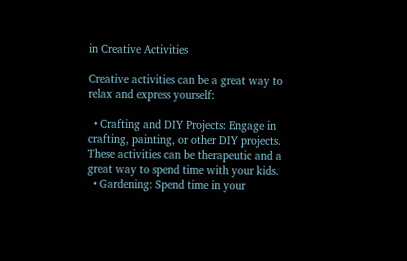in Creative Activities

Creative activities can be a great way to relax and express yourself:

  • Crafting and DIY Projects: Engage in crafting, painting, or other DIY projects. These activities can be therapeutic and a great way to spend time with your kids.
  • Gardening: Spend time in your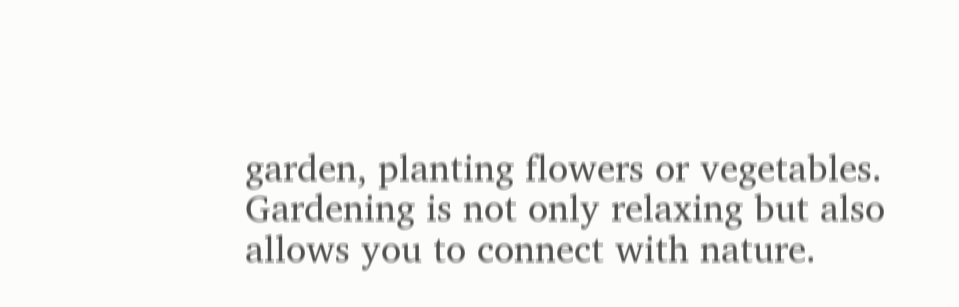garden, planting flowers or vegetables. Gardening is not only relaxing but also allows you to connect with nature.